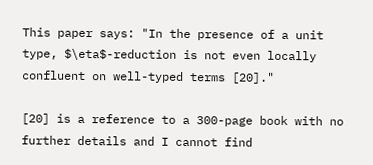This paper says: "In the presence of a unit type, $\eta$-reduction is not even locally confluent on well-typed terms [20]."

[20] is a reference to a 300-page book with no further details and I cannot find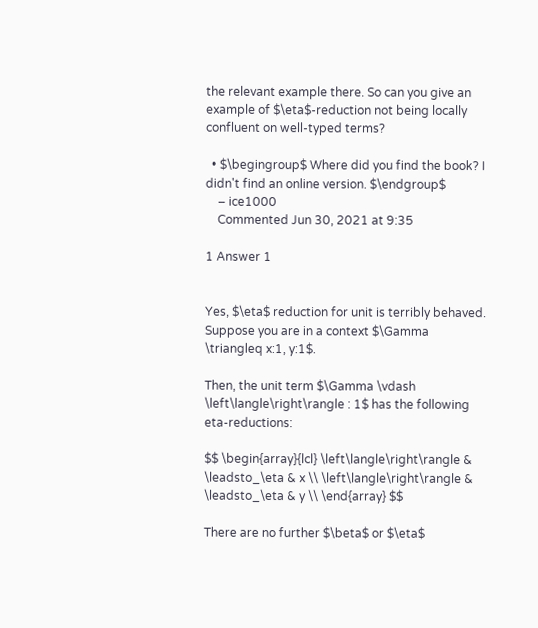the relevant example there. So can you give an example of $\eta$-reduction not being locally confluent on well-typed terms?

  • $\begingroup$ Where did you find the book? I didn't find an online version. $\endgroup$
    – ice1000
    Commented Jun 30, 2021 at 9:35

1 Answer 1


Yes, $\eta$ reduction for unit is terribly behaved. Suppose you are in a context $\Gamma \triangleq x:1, y:1$.

Then, the unit term $\Gamma \vdash \left\langle\right\rangle : 1$ has the following eta-reductions:

$$ \begin{array}{lcl} \left\langle\right\rangle & \leadsto_\eta & x \\ \left\langle\right\rangle & \leadsto_\eta & y \\ \end{array} $$

There are no further $\beta$ or $\eta$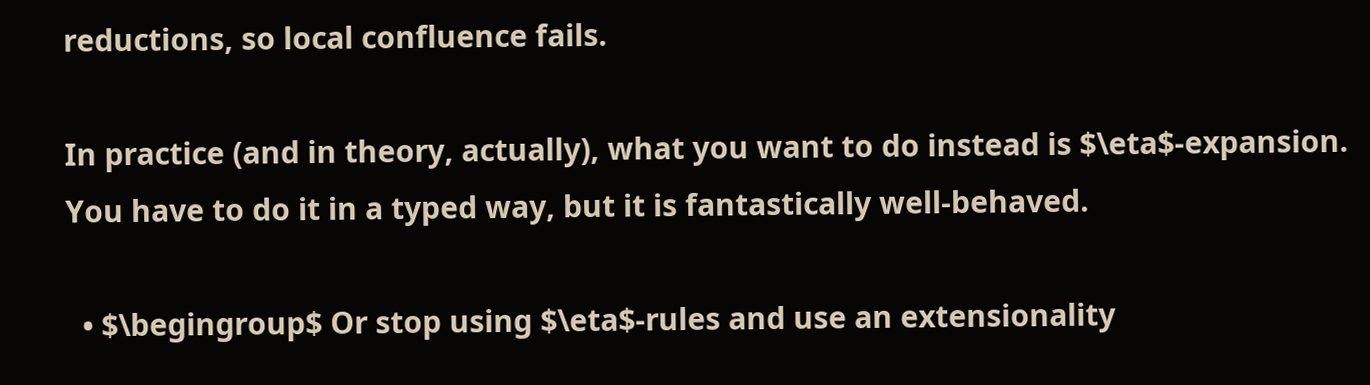reductions, so local confluence fails.

In practice (and in theory, actually), what you want to do instead is $\eta$-expansion. You have to do it in a typed way, but it is fantastically well-behaved.

  • $\begingroup$ Or stop using $\eta$-rules and use an extensionality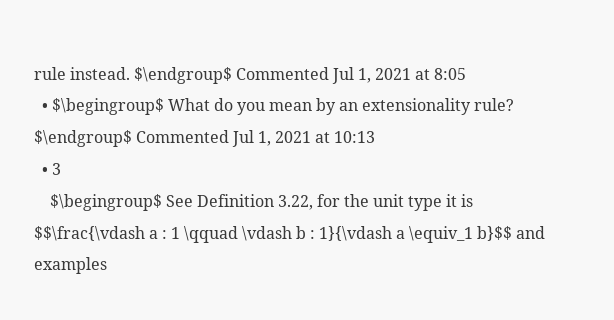rule instead. $\endgroup$ Commented Jul 1, 2021 at 8:05
  • $\begingroup$ What do you mean by an extensionality rule? $\endgroup$ Commented Jul 1, 2021 at 10:13
  • 3
    $\begingroup$ See Definition 3.22, for the unit type it is $$\frac{\vdash a : 1 \qquad \vdash b : 1}{\vdash a \equiv_1 b}$$ and examples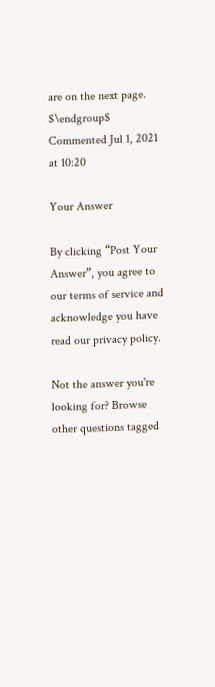are on the next page. $\endgroup$ Commented Jul 1, 2021 at 10:20

Your Answer

By clicking “Post Your Answer”, you agree to our terms of service and acknowledge you have read our privacy policy.

Not the answer you're looking for? Browse other questions tagged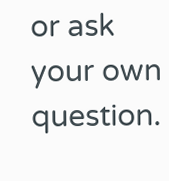or ask your own question.